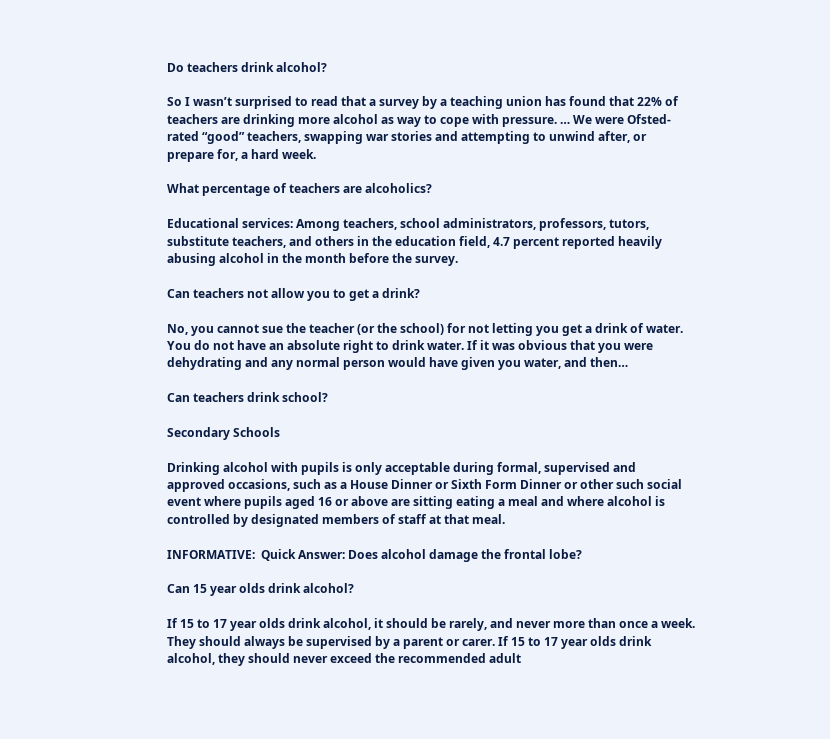Do teachers drink alcohol?

So I wasn’t surprised to read that a survey by a teaching union has found that 22% of teachers are drinking more alcohol as way to cope with pressure. … We were Ofsted-rated “good” teachers, swapping war stories and attempting to unwind after, or prepare for, a hard week.

What percentage of teachers are alcoholics?

Educational services: Among teachers, school administrators, professors, tutors, substitute teachers, and others in the education field, 4.7 percent reported heavily abusing alcohol in the month before the survey.

Can teachers not allow you to get a drink?

No, you cannot sue the teacher (or the school) for not letting you get a drink of water. You do not have an absolute right to drink water. If it was obvious that you were dehydrating and any normal person would have given you water, and then…

Can teachers drink school?

Secondary Schools

Drinking alcohol with pupils is only acceptable during formal, supervised and approved occasions, such as a House Dinner or Sixth Form Dinner or other such social event where pupils aged 16 or above are sitting eating a meal and where alcohol is controlled by designated members of staff at that meal.

INFORMATIVE:  Quick Answer: Does alcohol damage the frontal lobe?

Can 15 year olds drink alcohol?

If 15 to 17 year olds drink alcohol, it should be rarely, and never more than once a week. They should always be supervised by a parent or carer. If 15 to 17 year olds drink alcohol, they should never exceed the recommended adult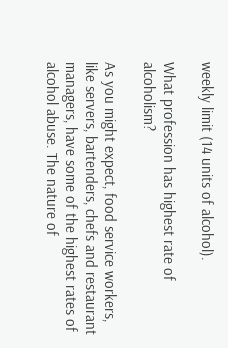weekly limit (14 units of alcohol).

What profession has highest rate of alcoholism?

As you might expect, food service workers, like servers, bartenders, chefs and restaurant managers, have some of the highest rates of alcohol abuse. The nature of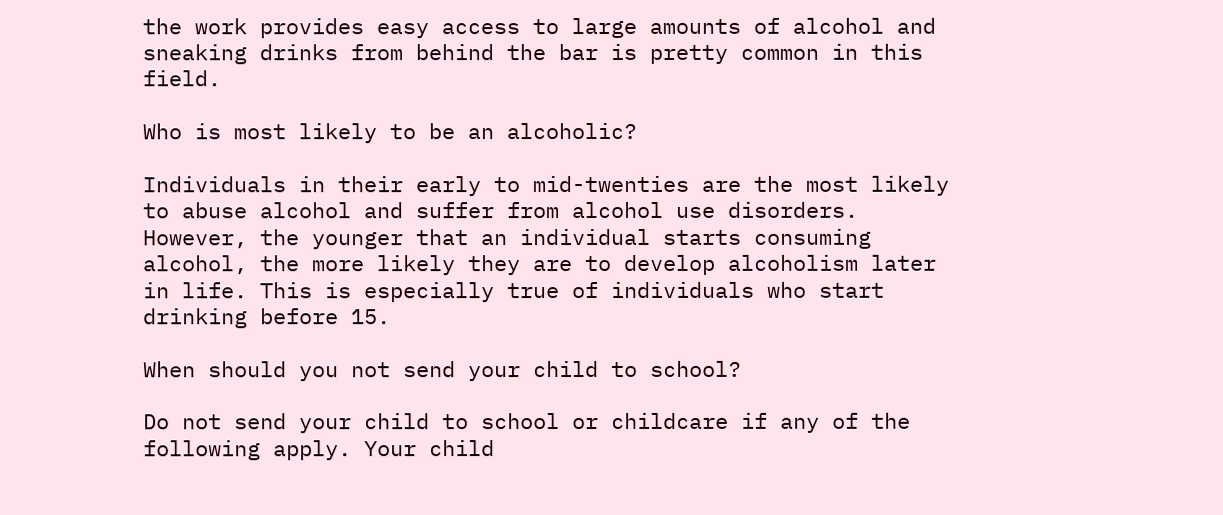the work provides easy access to large amounts of alcohol and sneaking drinks from behind the bar is pretty common in this field.

Who is most likely to be an alcoholic?

Individuals in their early to mid-twenties are the most likely to abuse alcohol and suffer from alcohol use disorders. However, the younger that an individual starts consuming alcohol, the more likely they are to develop alcoholism later in life. This is especially true of individuals who start drinking before 15.

When should you not send your child to school?

Do not send your child to school or childcare if any of the following apply. Your child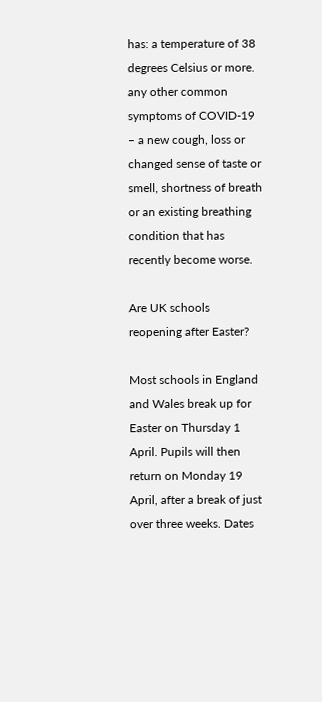has: a temperature of 38 degrees Celsius or more. any other common symptoms of COVID-19 – a new cough, loss or changed sense of taste or smell, shortness of breath or an existing breathing condition that has recently become worse.

Are UK schools reopening after Easter?

Most schools in England and Wales break up for Easter on Thursday 1 April. Pupils will then return on Monday 19 April, after a break of just over three weeks. Dates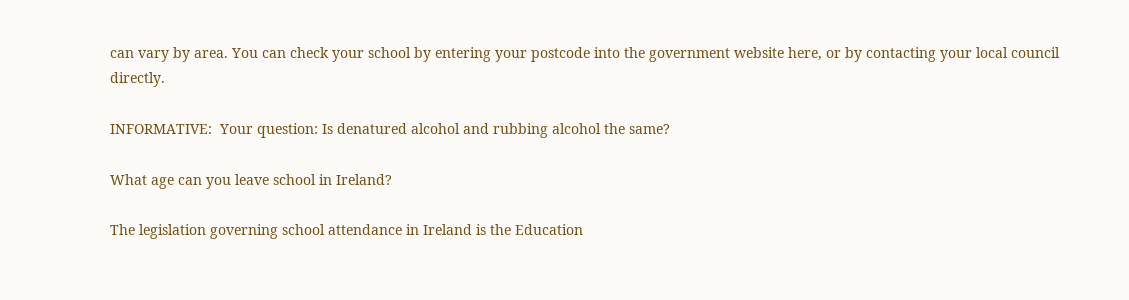can vary by area. You can check your school by entering your postcode into the government website here, or by contacting your local council directly.

INFORMATIVE:  Your question: Is denatured alcohol and rubbing alcohol the same?

What age can you leave school in Ireland?

The legislation governing school attendance in Ireland is the Education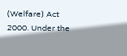(Welfare) Act 2000. Under the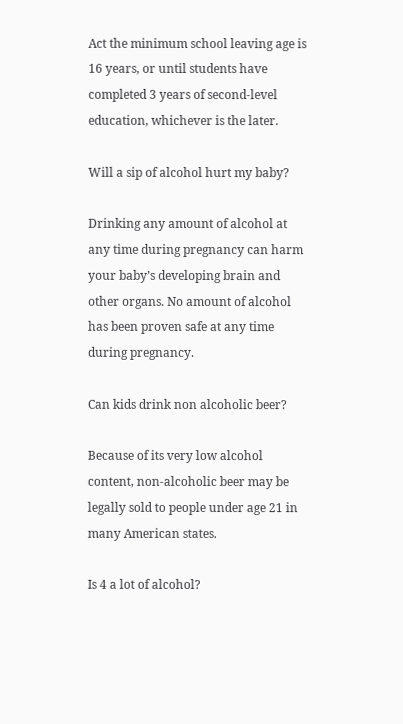Act the minimum school leaving age is 16 years, or until students have completed 3 years of second-level education, whichever is the later.

Will a sip of alcohol hurt my baby?

Drinking any amount of alcohol at any time during pregnancy can harm your baby’s developing brain and other organs. No amount of alcohol has been proven safe at any time during pregnancy.

Can kids drink non alcoholic beer?

Because of its very low alcohol content, non-alcoholic beer may be legally sold to people under age 21 in many American states.

Is 4 a lot of alcohol?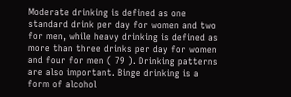Moderate drinking is defined as one standard drink per day for women and two for men, while heavy drinking is defined as more than three drinks per day for women and four for men ( 79 ). Drinking patterns are also important. Binge drinking is a form of alcohol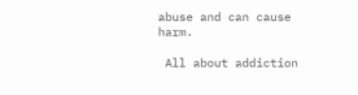abuse and can cause harm.

 All about addiction